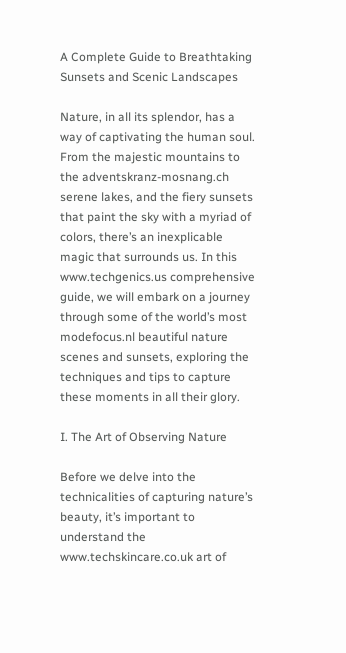A Complete Guide to Breathtaking Sunsets and Scenic Landscapes

Nature, in all its splendor, has a way of captivating the human soul. From the majestic mountains to the adventskranz-mosnang.ch serene lakes, and the fiery sunsets that paint the sky with a myriad of colors, there’s an inexplicable magic that surrounds us. In this www.techgenics.us comprehensive guide, we will embark on a journey through some of the world’s most modefocus.nl beautiful nature scenes and sunsets, exploring the techniques and tips to capture these moments in all their glory.

I. The Art of Observing Nature

Before we delve into the technicalities of capturing nature’s beauty, it’s important to understand the www.techskincare.co.uk art of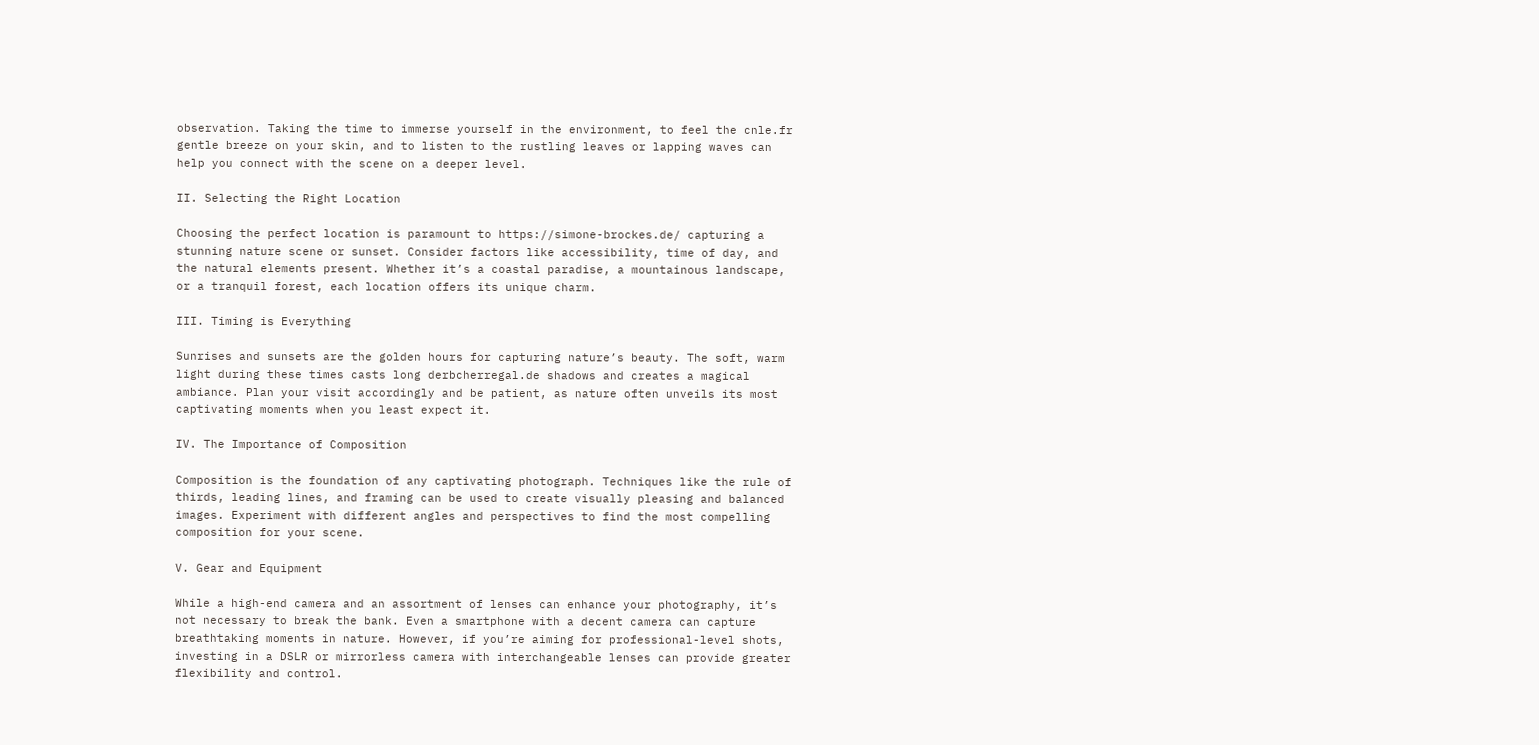observation. Taking the time to immerse yourself in the environment, to feel the cnle.fr gentle breeze on your skin, and to listen to the rustling leaves or lapping waves can help you connect with the scene on a deeper level.

II. Selecting the Right Location

Choosing the perfect location is paramount to https://simone-brockes.de/ capturing a stunning nature scene or sunset. Consider factors like accessibility, time of day, and the natural elements present. Whether it’s a coastal paradise, a mountainous landscape, or a tranquil forest, each location offers its unique charm.

III. Timing is Everything

Sunrises and sunsets are the golden hours for capturing nature’s beauty. The soft, warm light during these times casts long derbcherregal.de shadows and creates a magical ambiance. Plan your visit accordingly and be patient, as nature often unveils its most captivating moments when you least expect it.

IV. The Importance of Composition

Composition is the foundation of any captivating photograph. Techniques like the rule of thirds, leading lines, and framing can be used to create visually pleasing and balanced images. Experiment with different angles and perspectives to find the most compelling composition for your scene.

V. Gear and Equipment

While a high-end camera and an assortment of lenses can enhance your photography, it’s not necessary to break the bank. Even a smartphone with a decent camera can capture breathtaking moments in nature. However, if you’re aiming for professional-level shots, investing in a DSLR or mirrorless camera with interchangeable lenses can provide greater flexibility and control.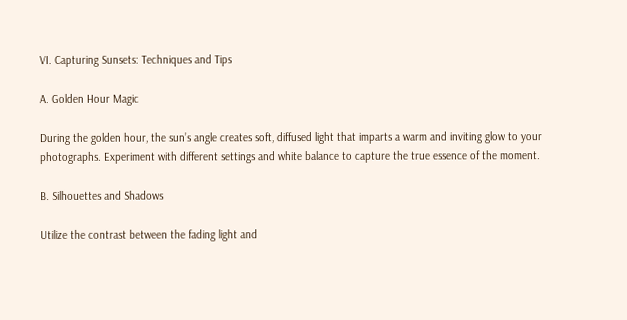VI. Capturing Sunsets: Techniques and Tips

A. Golden Hour Magic

During the golden hour, the sun’s angle creates soft, diffused light that imparts a warm and inviting glow to your photographs. Experiment with different settings and white balance to capture the true essence of the moment.

B. Silhouettes and Shadows

Utilize the contrast between the fading light and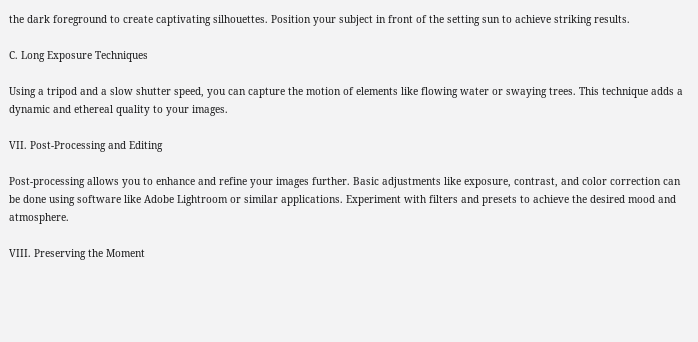the dark foreground to create captivating silhouettes. Position your subject in front of the setting sun to achieve striking results.

C. Long Exposure Techniques

Using a tripod and a slow shutter speed, you can capture the motion of elements like flowing water or swaying trees. This technique adds a dynamic and ethereal quality to your images.

VII. Post-Processing and Editing

Post-processing allows you to enhance and refine your images further. Basic adjustments like exposure, contrast, and color correction can be done using software like Adobe Lightroom or similar applications. Experiment with filters and presets to achieve the desired mood and atmosphere.

VIII. Preserving the Moment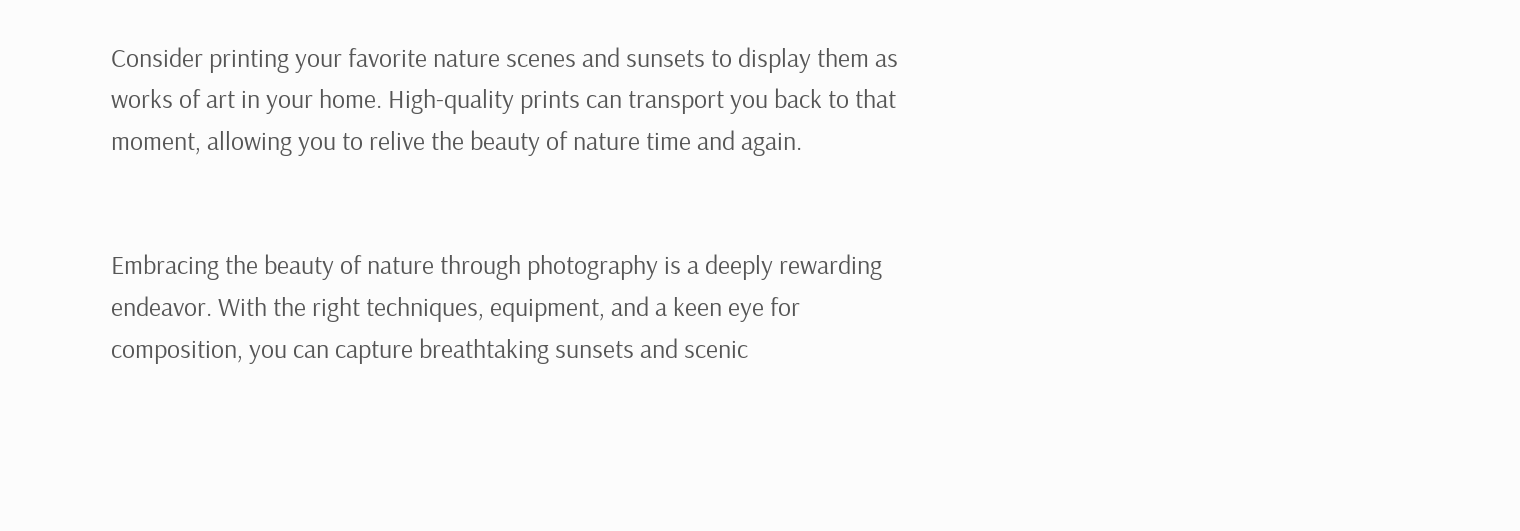Consider printing your favorite nature scenes and sunsets to display them as works of art in your home. High-quality prints can transport you back to that moment, allowing you to relive the beauty of nature time and again.


Embracing the beauty of nature through photography is a deeply rewarding endeavor. With the right techniques, equipment, and a keen eye for composition, you can capture breathtaking sunsets and scenic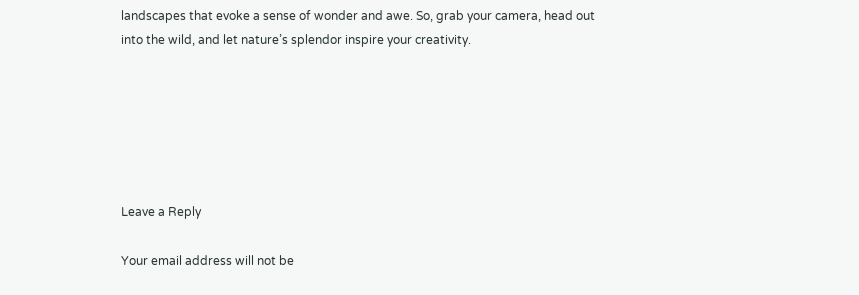landscapes that evoke a sense of wonder and awe. So, grab your camera, head out into the wild, and let nature’s splendor inspire your creativity.






Leave a Reply

Your email address will not be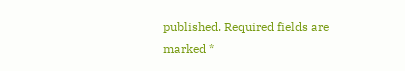published. Required fields are marked *